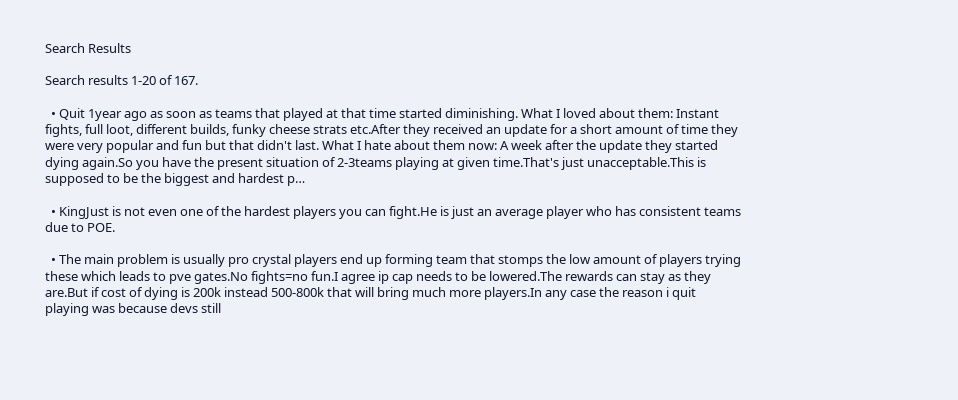Search Results

Search results 1-20 of 167.

  • Quit 1year ago as soon as teams that played at that time started diminishing. What I loved about them: Instant fights, full loot, different builds, funky cheese strats etc.After they received an update for a short amount of time they were very popular and fun but that didn't last. What I hate about them now: A week after the update they started dying again.So you have the present situation of 2-3teams playing at given time.That's just unacceptable.This is supposed to be the biggest and hardest p…

  • KingJust is not even one of the hardest players you can fight.He is just an average player who has consistent teams due to POE.

  • The main problem is usually pro crystal players end up forming team that stomps the low amount of players trying these which leads to pve gates.No fights=no fun.I agree ip cap needs to be lowered.The rewards can stay as they are.But if cost of dying is 200k instead 500-800k that will bring much more players.In any case the reason i quit playing was because devs still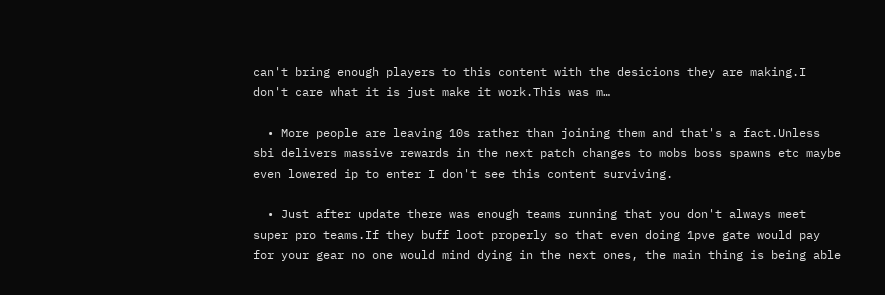can't bring enough players to this content with the desicions they are making.I don't care what it is just make it work.This was m…

  • More people are leaving 10s rather than joining them and that's a fact.Unless sbi delivers massive rewards in the next patch changes to mobs boss spawns etc maybe even lowered ip to enter I don't see this content surviving.

  • Just after update there was enough teams running that you don't always meet super pro teams.If they buff loot properly so that even doing 1pve gate would pay for your gear no one would mind dying in the next ones, the main thing is being able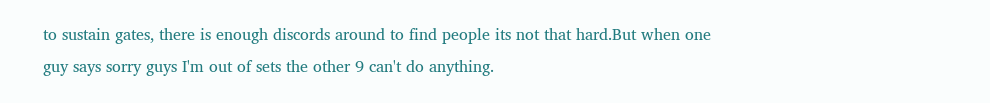to sustain gates, there is enough discords around to find people its not that hard.But when one guy says sorry guys I'm out of sets the other 9 can't do anything.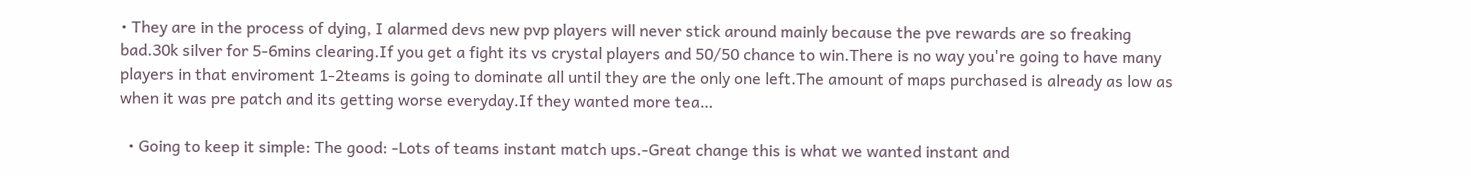• They are in the process of dying, I alarmed devs new pvp players will never stick around mainly because the pve rewards are so freaking bad.30k silver for 5-6mins clearing.If you get a fight its vs crystal players and 50/50 chance to win.There is no way you're going to have many players in that enviroment 1-2teams is going to dominate all until they are the only one left.The amount of maps purchased is already as low as when it was pre patch and its getting worse everyday.If they wanted more tea…

  • Going to keep it simple: The good: -Lots of teams instant match ups.-Great change this is what we wanted instant and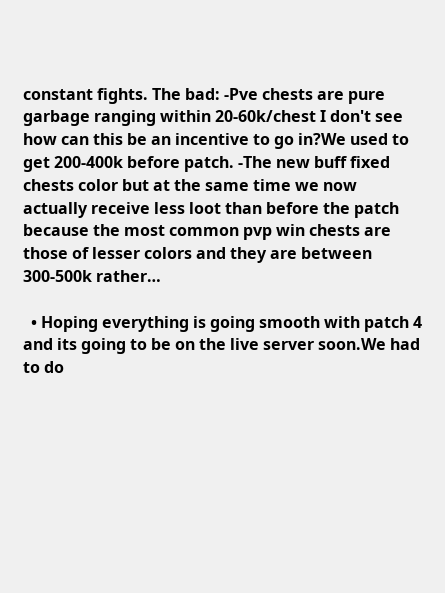constant fights. The bad: -Pve chests are pure garbage ranging within 20-60k/chest I don't see how can this be an incentive to go in?We used to get 200-400k before patch. -The new buff fixed chests color but at the same time we now actually receive less loot than before the patch because the most common pvp win chests are those of lesser colors and they are between 300-500k rather…

  • Hoping everything is going smooth with patch 4 and its going to be on the live server soon.We had to do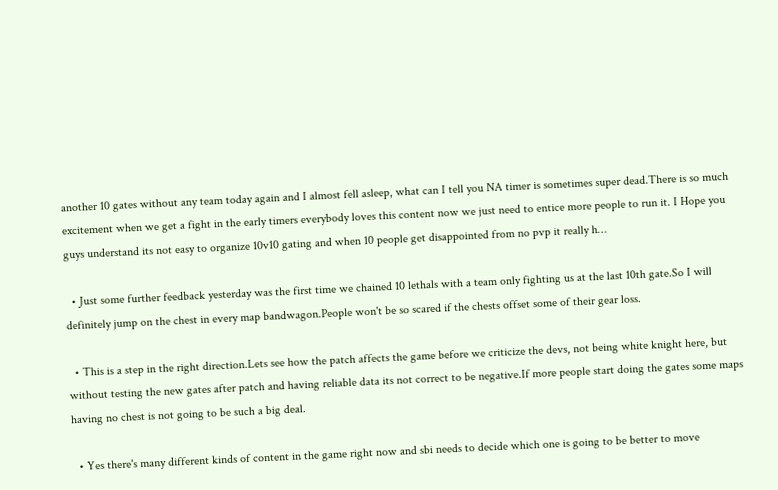another 10 gates without any team today again and I almost fell asleep, what can I tell you NA timer is sometimes super dead.There is so much excitement when we get a fight in the early timers everybody loves this content now we just need to entice more people to run it. I Hope you guys understand its not easy to organize 10v10 gating and when 10 people get disappointed from no pvp it really h…

  • Just some further feedback yesterday was the first time we chained 10 lethals with a team only fighting us at the last 10th gate.So I will definitely jump on the chest in every map bandwagon.People won't be so scared if the chests offset some of their gear loss.

  • This is a step in the right direction.Lets see how the patch affects the game before we criticize the devs, not being white knight here, but without testing the new gates after patch and having reliable data its not correct to be negative.If more people start doing the gates some maps having no chest is not going to be such a big deal.

  • Yes there's many different kinds of content in the game right now and sbi needs to decide which one is going to be better to move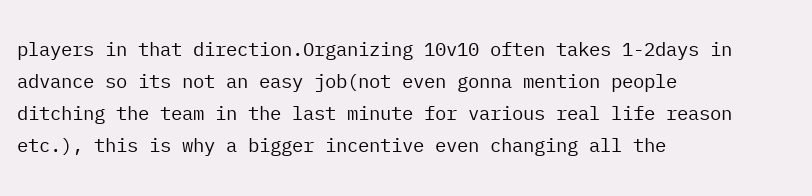players in that direction.Organizing 10v10 often takes 1-2days in advance so its not an easy job(not even gonna mention people ditching the team in the last minute for various real life reason etc.), this is why a bigger incentive even changing all the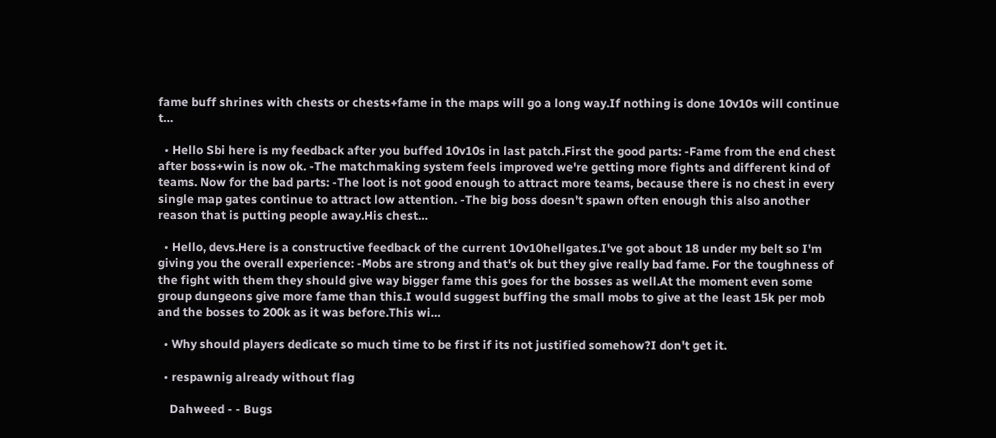fame buff shrines with chests or chests+fame in the maps will go a long way.If nothing is done 10v10s will continue t…

  • Hello Sbi here is my feedback after you buffed 10v10s in last patch.First the good parts: -Fame from the end chest after boss+win is now ok. -The matchmaking system feels improved we're getting more fights and different kind of teams. Now for the bad parts: -The loot is not good enough to attract more teams, because there is no chest in every single map gates continue to attract low attention. -The big boss doesn't spawn often enough this also another reason that is putting people away.His chest…

  • Hello, devs.Here is a constructive feedback of the current 10v10hellgates.I've got about 18 under my belt so I'm giving you the overall experience: -Mobs are strong and that's ok but they give really bad fame. For the toughness of the fight with them they should give way bigger fame this goes for the bosses as well.At the moment even some group dungeons give more fame than this.I would suggest buffing the small mobs to give at the least 15k per mob and the bosses to 200k as it was before.This wi…

  • Why should players dedicate so much time to be first if its not justified somehow?I don't get it.

  • respawnig already without flag

    Dahweed - - Bugs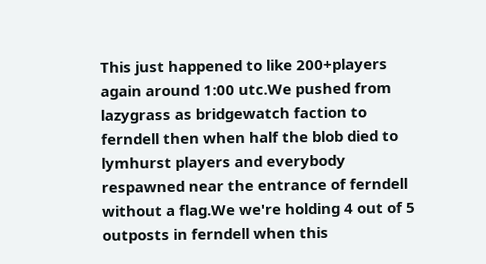This just happened to like 200+players again around 1:00 utc.We pushed from lazygrass as bridgewatch faction to ferndell then when half the blob died to lymhurst players and everybody respawned near the entrance of ferndell without a flag.We we're holding 4 out of 5 outposts in ferndell when this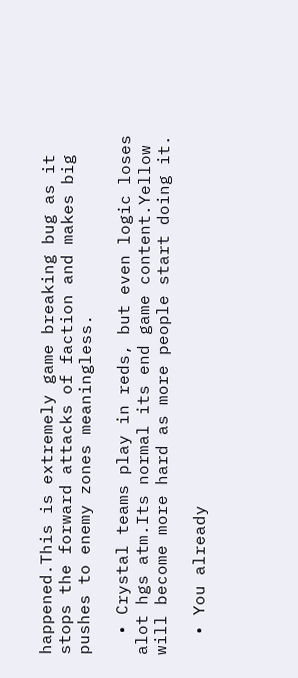happened.This is extremely game breaking bug as it stops the forward attacks of faction and makes big pushes to enemy zones meaningless.

  • Crystal teams play in reds, but even logic loses alot hgs atm.Its normal its end game content.Yellow will become more hard as more people start doing it.

  • You already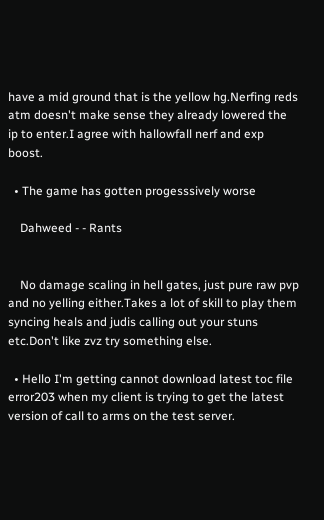have a mid ground that is the yellow hg.Nerfing reds atm doesn't make sense they already lowered the ip to enter.I agree with hallowfall nerf and exp boost.

  • The game has gotten progesssively worse

    Dahweed - - Rants


    No damage scaling in hell gates, just pure raw pvp and no yelling either.Takes a lot of skill to play them syncing heals and judis calling out your stuns etc.Don't like zvz try something else.

  • Hello I'm getting cannot download latest toc file error203 when my client is trying to get the latest version of call to arms on the test server.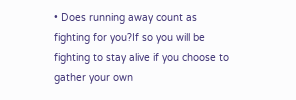• Does running away count as fighting for you?If so you will be fighting to stay alive if you choose to gather your own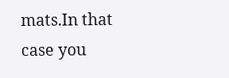mats.In that case you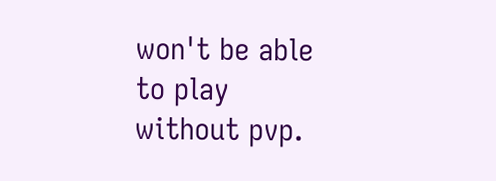won't be able to play without pvp.